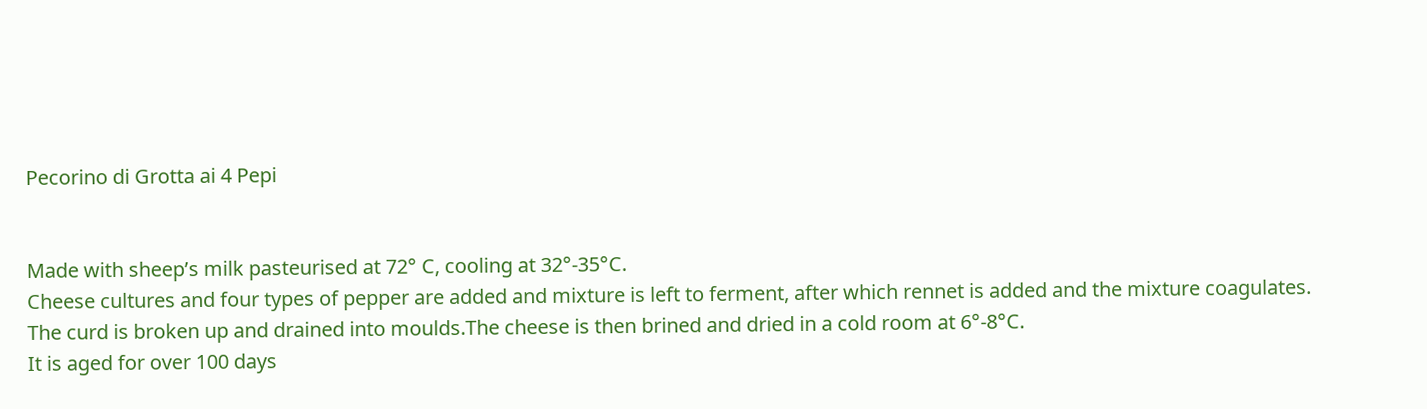Pecorino di Grotta ai 4 Pepi


Made with sheep’s milk pasteurised at 72° C, cooling at 32°-35°C.
Cheese cultures and four types of pepper are added and mixture is left to ferment, after which rennet is added and the mixture coagulates.
The curd is broken up and drained into moulds.The cheese is then brined and dried in a cold room at 6°-8°C.
It is aged for over 100 days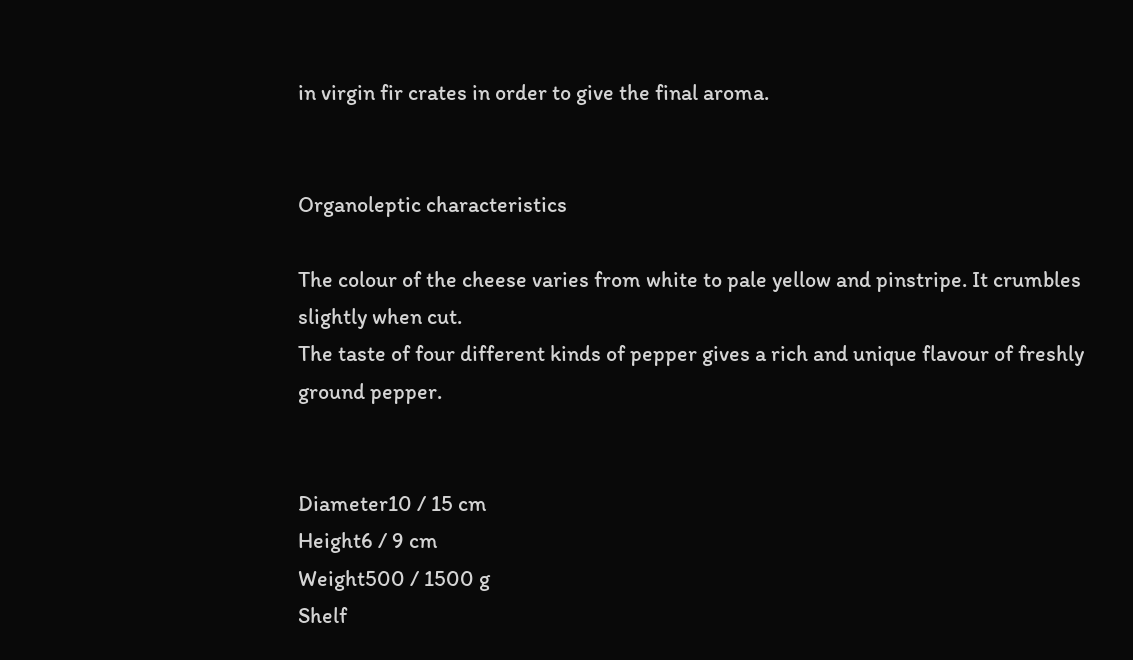in virgin fir crates in order to give the final aroma.


Organoleptic characteristics

The colour of the cheese varies from white to pale yellow and pinstripe. It crumbles slightly when cut.
The taste of four different kinds of pepper gives a rich and unique flavour of freshly ground pepper.


Diameter10 / 15 cm
Height6 / 9 cm
Weight500 / 1500 g
Shelf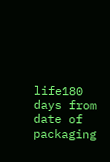life180 days from date of packaging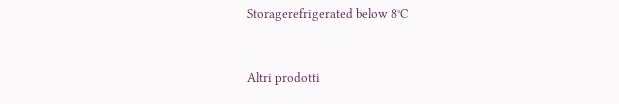Storagerefrigerated below 8°C


Altri prodotti